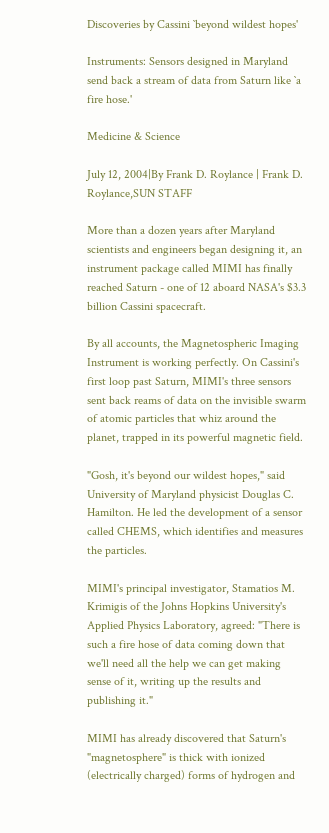Discoveries by Cassini `beyond wildest hopes'

Instruments: Sensors designed in Maryland send back a stream of data from Saturn like `a fire hose.'

Medicine & Science

July 12, 2004|By Frank D. Roylance | Frank D. Roylance,SUN STAFF

More than a dozen years after Maryland scientists and engineers began designing it, an instrument package called MIMI has finally reached Saturn - one of 12 aboard NASA's $3.3 billion Cassini spacecraft.

By all accounts, the Magnetospheric Imaging Instrument is working perfectly. On Cassini's first loop past Saturn, MIMI's three sensors sent back reams of data on the invisible swarm of atomic particles that whiz around the planet, trapped in its powerful magnetic field.

"Gosh, it's beyond our wildest hopes," said University of Maryland physicist Douglas C. Hamilton. He led the development of a sensor called CHEMS, which identifies and measures the particles.

MIMI's principal investigator, Stamatios M. Krimigis of the Johns Hopkins University's Applied Physics Laboratory, agreed: "There is such a fire hose of data coming down that we'll need all the help we can get making sense of it, writing up the results and publishing it."

MIMI has already discovered that Saturn's "magnetosphere" is thick with ionized (electrically charged) forms of hydrogen and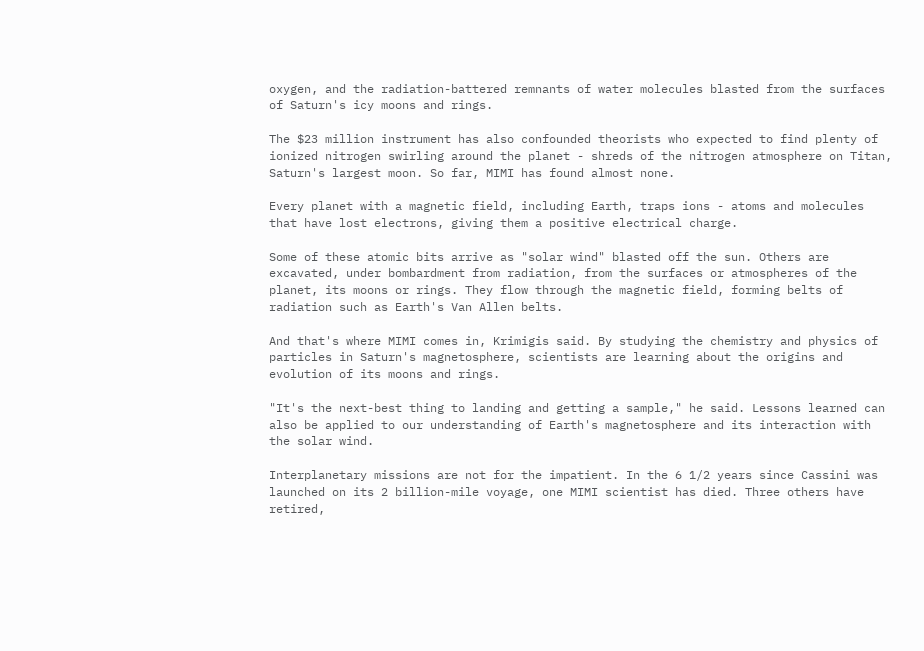oxygen, and the radiation-battered remnants of water molecules blasted from the surfaces of Saturn's icy moons and rings.

The $23 million instrument has also confounded theorists who expected to find plenty of ionized nitrogen swirling around the planet - shreds of the nitrogen atmosphere on Titan, Saturn's largest moon. So far, MIMI has found almost none.

Every planet with a magnetic field, including Earth, traps ions - atoms and molecules that have lost electrons, giving them a positive electrical charge.

Some of these atomic bits arrive as "solar wind" blasted off the sun. Others are excavated, under bombardment from radiation, from the surfaces or atmospheres of the planet, its moons or rings. They flow through the magnetic field, forming belts of radiation such as Earth's Van Allen belts.

And that's where MIMI comes in, Krimigis said. By studying the chemistry and physics of particles in Saturn's magnetosphere, scientists are learning about the origins and evolution of its moons and rings.

"It's the next-best thing to landing and getting a sample," he said. Lessons learned can also be applied to our understanding of Earth's magnetosphere and its interaction with the solar wind.

Interplanetary missions are not for the impatient. In the 6 1/2 years since Cassini was launched on its 2 billion-mile voyage, one MIMI scientist has died. Three others have retired,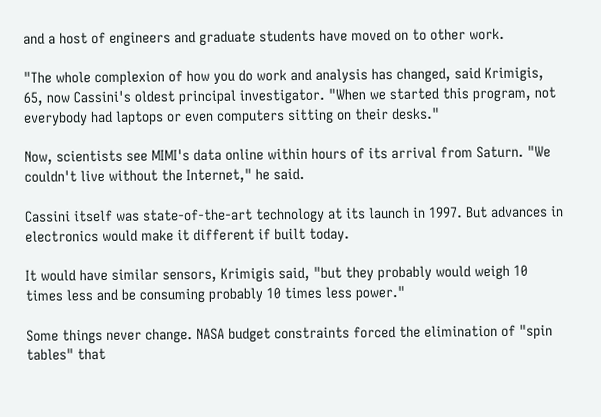and a host of engineers and graduate students have moved on to other work.

"The whole complexion of how you do work and analysis has changed, said Krimigis, 65, now Cassini's oldest principal investigator. "When we started this program, not everybody had laptops or even computers sitting on their desks."

Now, scientists see MIMI's data online within hours of its arrival from Saturn. "We couldn't live without the Internet," he said.

Cassini itself was state-of-the-art technology at its launch in 1997. But advances in electronics would make it different if built today.

It would have similar sensors, Krimigis said, "but they probably would weigh 10 times less and be consuming probably 10 times less power."

Some things never change. NASA budget constraints forced the elimination of "spin tables" that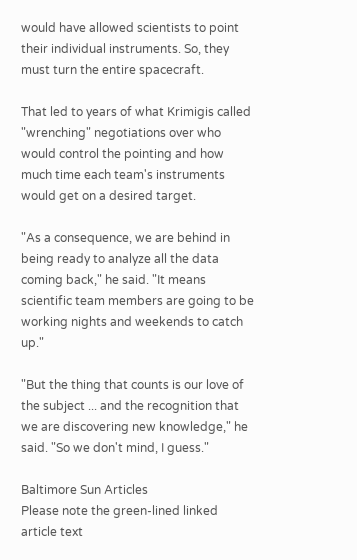would have allowed scientists to point their individual instruments. So, they must turn the entire spacecraft.

That led to years of what Krimigis called "wrenching" negotiations over who would control the pointing and how much time each team's instruments would get on a desired target.

"As a consequence, we are behind in being ready to analyze all the data coming back," he said. "It means scientific team members are going to be working nights and weekends to catch up."

"But the thing that counts is our love of the subject ... and the recognition that we are discovering new knowledge," he said. "So we don't mind, I guess."

Baltimore Sun Articles
Please note the green-lined linked article text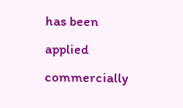has been applied commercially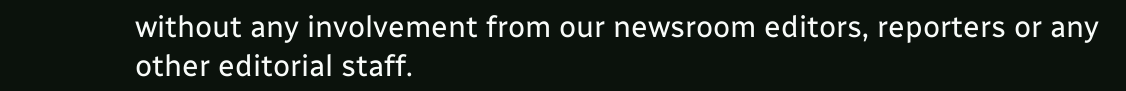without any involvement from our newsroom editors, reporters or any other editorial staff.